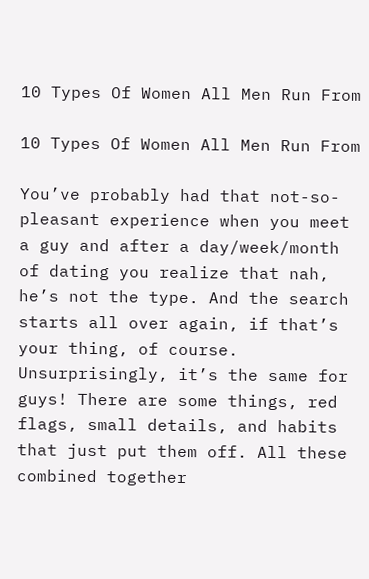10 Types Of Women All Men Run From

10 Types Of Women All Men Run From

You’ve probably had that not-so-pleasant experience when you meet a guy and after a day/week/month of dating you realize that nah, he’s not the type. And the search starts all over again, if that’s your thing, of course. Unsurprisingly, it’s the same for guys! There are some things, red flags, small details, and habits that just put them off. All these combined together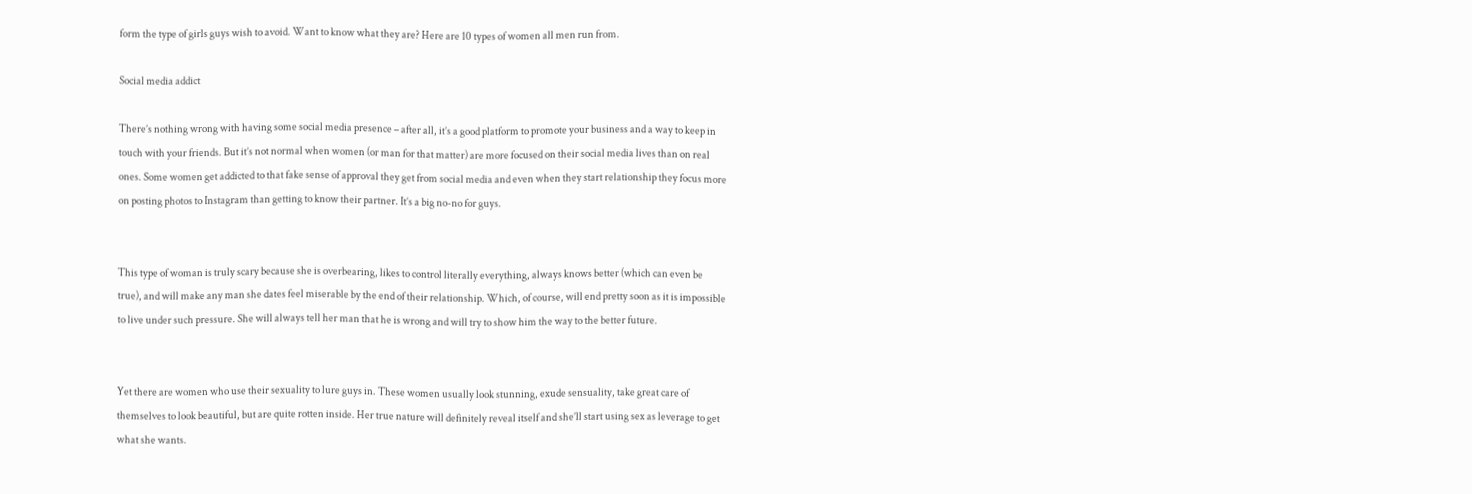form the type of girls guys wish to avoid. Want to know what they are? Here are 10 types of women all men run from.

Social media addict

There’s nothing wrong with having some social media presence – after all, it’s a good platform to promote your business and a way to keep in touch with your friends. But it’s not normal when women (or man for that matter) are more focused on their social media lives than on real ones. Some women get addicted to that fake sense of approval they get from social media and even when they start relationship they focus more on posting photos to Instagram than getting to know their partner. It’s a big no-no for guys.


This type of woman is truly scary because she is overbearing, likes to control literally everything, always knows better (which can even be true), and will make any man she dates feel miserable by the end of their relationship. Which, of course, will end pretty soon as it is impossible to live under such pressure. She will always tell her man that he is wrong and will try to show him the way to the better future.


Yet there are women who use their sexuality to lure guys in. These women usually look stunning, exude sensuality, take great care of themselves to look beautiful, but are quite rotten inside. Her true nature will definitely reveal itself and she’ll start using sex as leverage to get what she wants.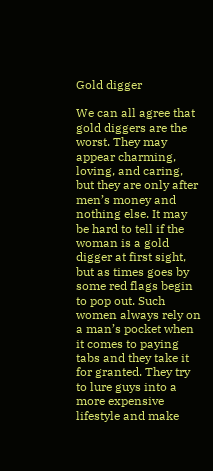Gold digger

We can all agree that gold diggers are the worst. They may appear charming, loving, and caring, but they are only after men’s money and nothing else. It may be hard to tell if the woman is a gold digger at first sight, but as times goes by some red flags begin to pop out. Such women always rely on a man’s pocket when it comes to paying tabs and they take it for granted. They try to lure guys into a more expensive lifestyle and make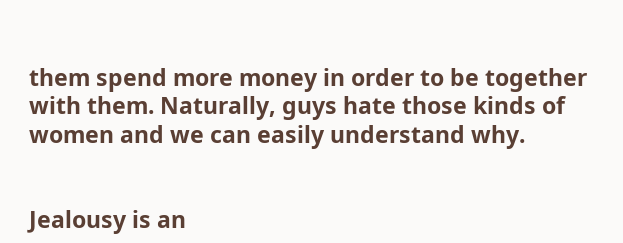them spend more money in order to be together with them. Naturally, guys hate those kinds of women and we can easily understand why.


Jealousy is an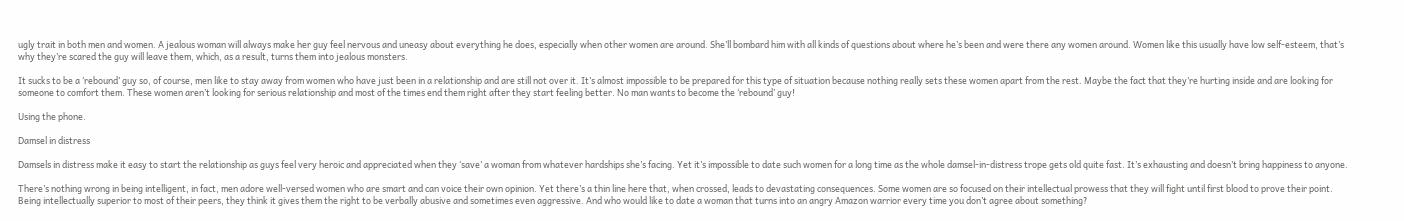ugly trait in both men and women. A jealous woman will always make her guy feel nervous and uneasy about everything he does, especially when other women are around. She’ll bombard him with all kinds of questions about where he’s been and were there any women around. Women like this usually have low self-esteem, that’s why they’re scared the guy will leave them, which, as a result, turns them into jealous monsters.

It sucks to be a ‘rebound’ guy so, of course, men like to stay away from women who have just been in a relationship and are still not over it. It’s almost impossible to be prepared for this type of situation because nothing really sets these women apart from the rest. Maybe the fact that they’re hurting inside and are looking for someone to comfort them. These women aren’t looking for serious relationship and most of the times end them right after they start feeling better. No man wants to become the ‘rebound’ guy!

Using the phone.

Damsel in distress

Damsels in distress make it easy to start the relationship as guys feel very heroic and appreciated when they ‘save’ a woman from whatever hardships she’s facing. Yet it’s impossible to date such women for a long time as the whole damsel-in-distress trope gets old quite fast. It’s exhausting and doesn’t bring happiness to anyone.

There’s nothing wrong in being intelligent, in fact, men adore well-versed women who are smart and can voice their own opinion. Yet there’s a thin line here that, when crossed, leads to devastating consequences. Some women are so focused on their intellectual prowess that they will fight until first blood to prove their point. Being intellectually superior to most of their peers, they think it gives them the right to be verbally abusive and sometimes even aggressive. And who would like to date a woman that turns into an angry Amazon warrior every time you don’t agree about something?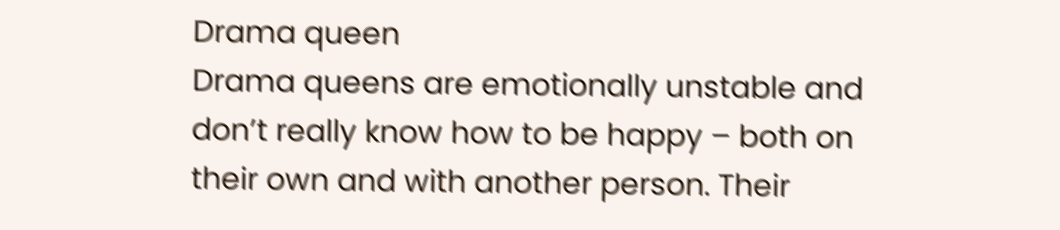Drama queen
Drama queens are emotionally unstable and don’t really know how to be happy – both on their own and with another person. Their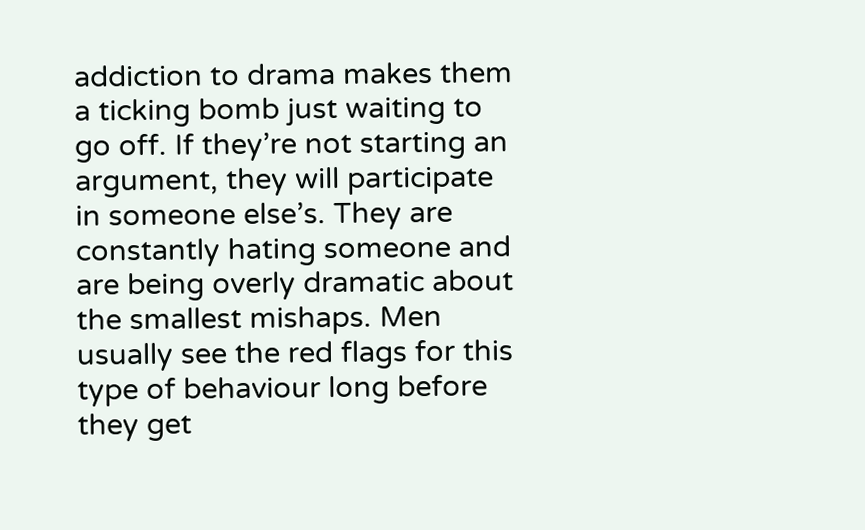addiction to drama makes them a ticking bomb just waiting to go off. If they’re not starting an argument, they will participate in someone else’s. They are constantly hating someone and are being overly dramatic about the smallest mishaps. Men usually see the red flags for this type of behaviour long before they get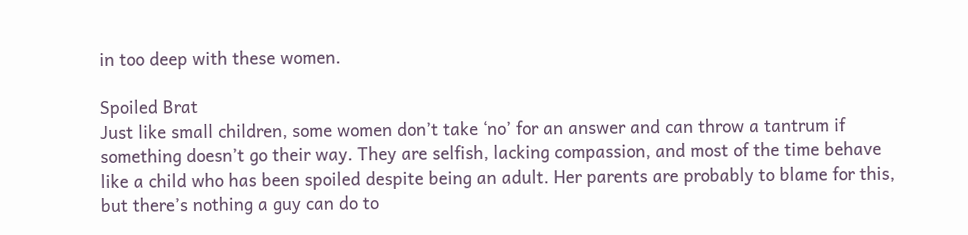in too deep with these women.

Spoiled Brat
Just like small children, some women don’t take ‘no’ for an answer and can throw a tantrum if something doesn’t go their way. They are selfish, lacking compassion, and most of the time behave like a child who has been spoiled despite being an adult. Her parents are probably to blame for this, but there’s nothing a guy can do to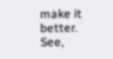make it better. See,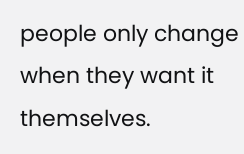people only change when they want it themselves.